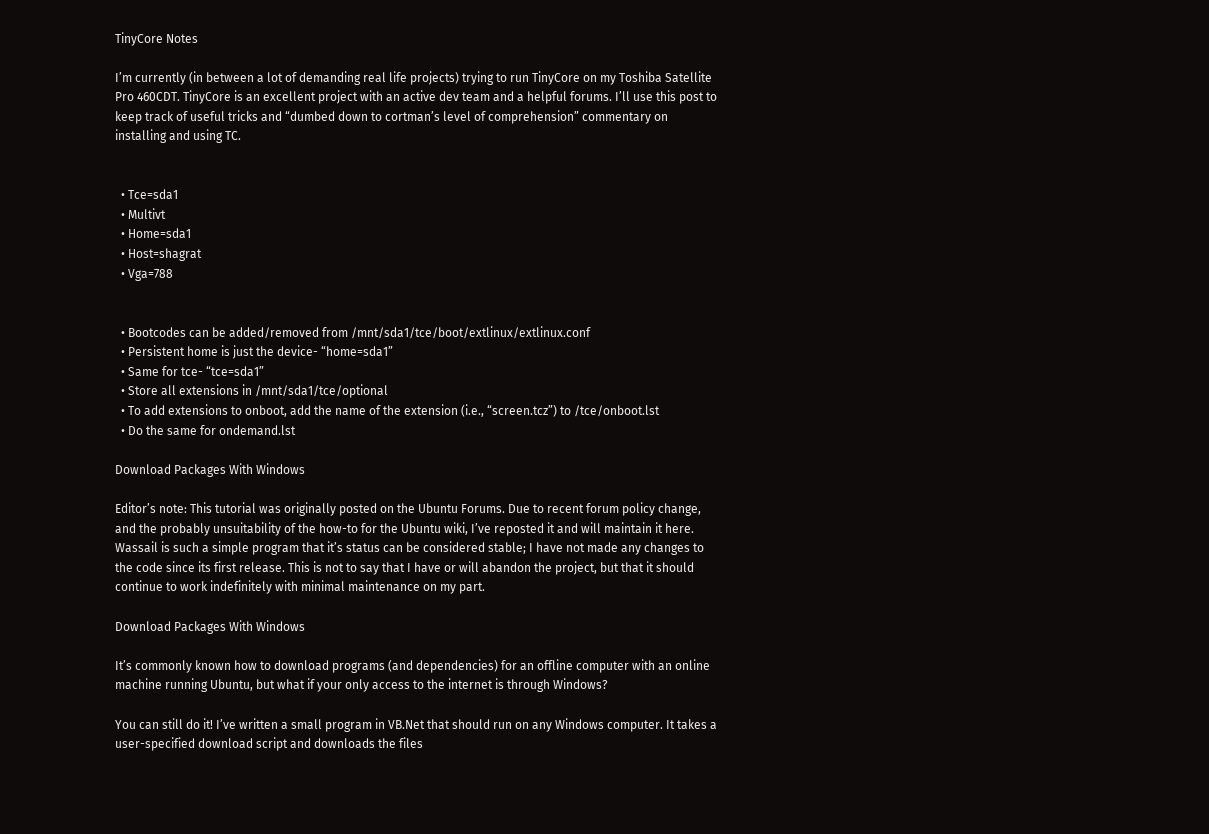TinyCore Notes

I’m currently (in between a lot of demanding real life projects) trying to run TinyCore on my Toshiba Satellite Pro 460CDT. TinyCore is an excellent project with an active dev team and a helpful forums. I’ll use this post to keep track of useful tricks and “dumbed down to cortman’s level of comprehension” commentary on installing and using TC.


  • Tce=sda1
  • Multivt
  • Home=sda1
  • Host=shagrat
  • Vga=788


  • Bootcodes can be added/removed from /mnt/sda1/tce/boot/extlinux/extlinux.conf
  • Persistent home is just the device- “home=sda1”
  • Same for tce- “tce=sda1”
  • Store all extensions in /mnt/sda1/tce/optional
  • To add extensions to onboot, add the name of the extension (i.e., “screen.tcz”) to /tce/onboot.lst
  • Do the same for ondemand.lst

Download Packages With Windows

Editor’s note: This tutorial was originally posted on the Ubuntu Forums. Due to recent forum policy change, and the probably unsuitability of the how-to for the Ubuntu wiki, I’ve reposted it and will maintain it here. Wassail is such a simple program that it’s status can be considered stable; I have not made any changes to the code since its first release. This is not to say that I have or will abandon the project, but that it should continue to work indefinitely with minimal maintenance on my part.

Download Packages With Windows

It’s commonly known how to download programs (and dependencies) for an offline computer with an online machine running Ubuntu, but what if your only access to the internet is through Windows?

You can still do it! I’ve written a small program in VB.Net that should run on any Windows computer. It takes a user-specified download script and downloads the files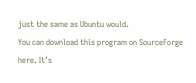just the same as Ubuntu would.
You can download this program on SourceForge here. It’s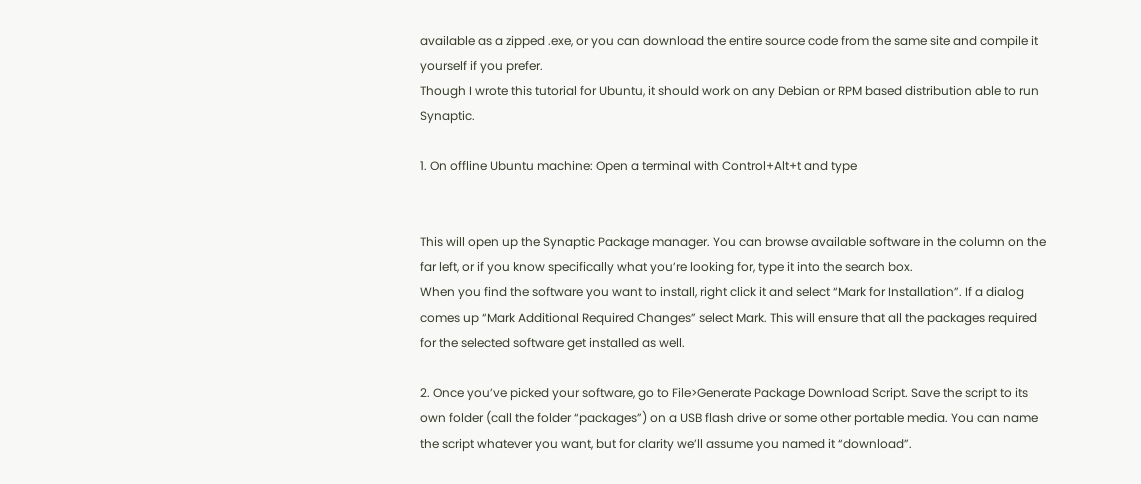available as a zipped .exe, or you can download the entire source code from the same site and compile it yourself if you prefer.
Though I wrote this tutorial for Ubuntu, it should work on any Debian or RPM based distribution able to run Synaptic.

1. On offline Ubuntu machine: Open a terminal with Control+Alt+t and type


This will open up the Synaptic Package manager. You can browse available software in the column on the far left, or if you know specifically what you’re looking for, type it into the search box.
When you find the software you want to install, right click it and select “Mark for Installation”. If a dialog comes up “Mark Additional Required Changes” select Mark. This will ensure that all the packages required for the selected software get installed as well.

2. Once you’ve picked your software, go to File>Generate Package Download Script. Save the script to its own folder (call the folder “packages”) on a USB flash drive or some other portable media. You can name the script whatever you want, but for clarity we’ll assume you named it “download”.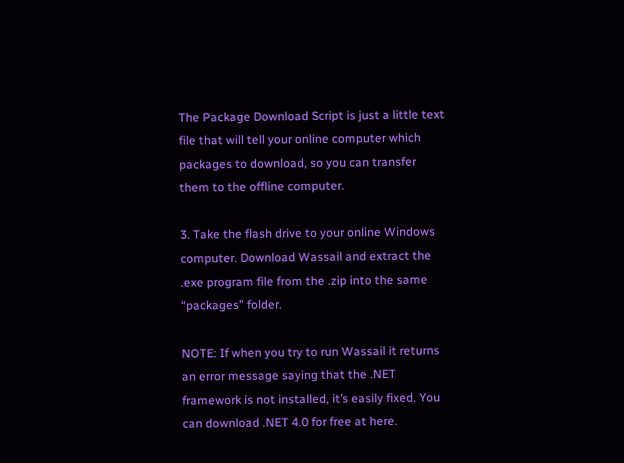The Package Download Script is just a little text file that will tell your online computer which packages to download, so you can transfer them to the offline computer.

3. Take the flash drive to your online Windows computer. Download Wassail and extract the .exe program file from the .zip into the same “packages” folder.

NOTE: If when you try to run Wassail it returns an error message saying that the .NET framework is not installed, it’s easily fixed. You can download .NET 4.0 for free at here.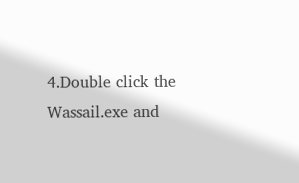4.Double click the Wassail.exe and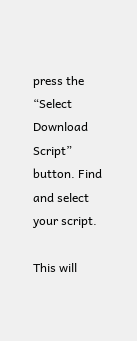press the “Select Download Script” button. Find and select your script.

This will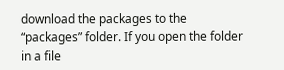download the packages to the “packages” folder. If you open the folder in a file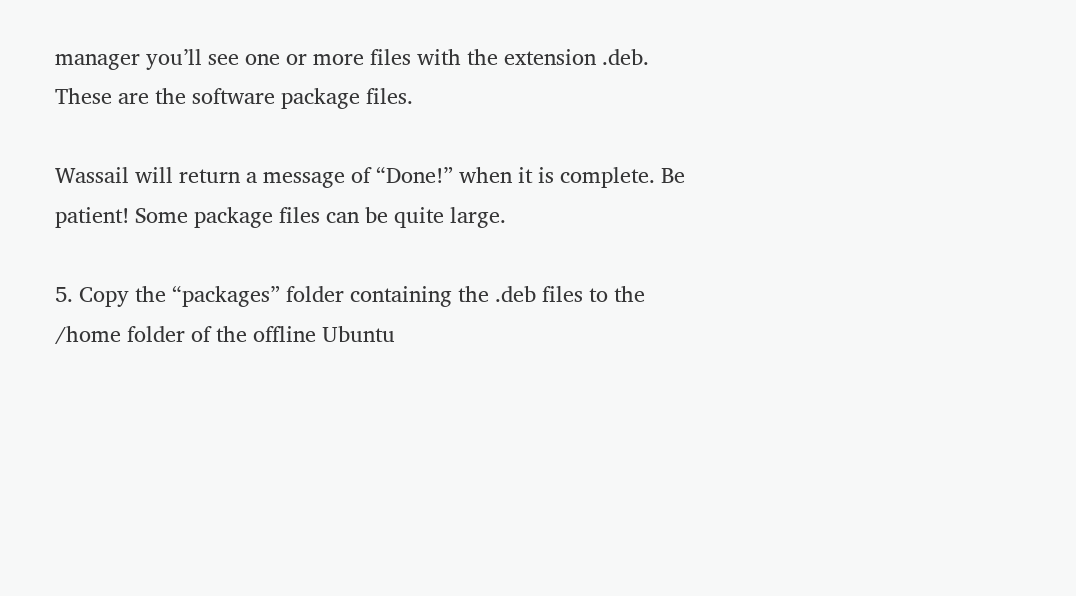manager you’ll see one or more files with the extension .deb. These are the software package files.

Wassail will return a message of “Done!” when it is complete. Be patient! Some package files can be quite large.

5. Copy the “packages” folder containing the .deb files to the /home folder of the offline Ubuntu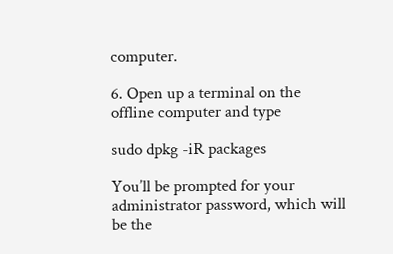computer.

6. Open up a terminal on the offline computer and type

sudo dpkg -iR packages

You’ll be prompted for your administrator password, which will be the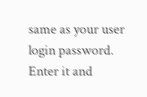same as your user login password. Enter it and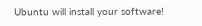Ubuntu will install your software!